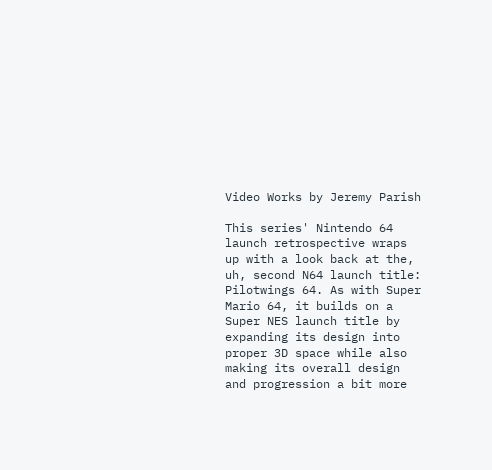Video Works by Jeremy Parish

This series' Nintendo 64 launch retrospective wraps up with a look back at the, uh, second N64 launch title: Pilotwings 64. As with Super Mario 64, it builds on a Super NES launch title by expanding its design into proper 3D space while also making its overall design and progression a bit more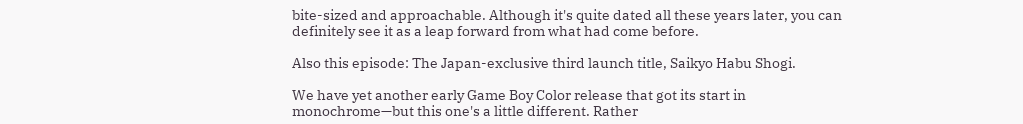bite-sized and approachable. Although it's quite dated all these years later, you can definitely see it as a leap forward from what had come before.

Also this episode: The Japan-exclusive third launch title, Saikyo Habu Shogi.

We have yet another early Game Boy Color release that got its start in monochrome—but this one's a little different. Rather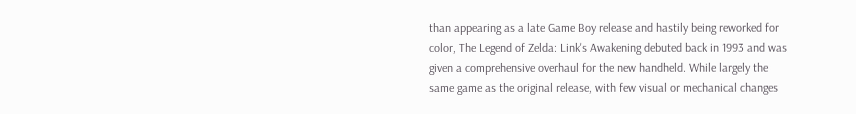than appearing as a late Game Boy release and hastily being reworked for color, The Legend of Zelda: Link's Awakening debuted back in 1993 and was given a comprehensive overhaul for the new handheld. While largely the same game as the original release, with few visual or mechanical changes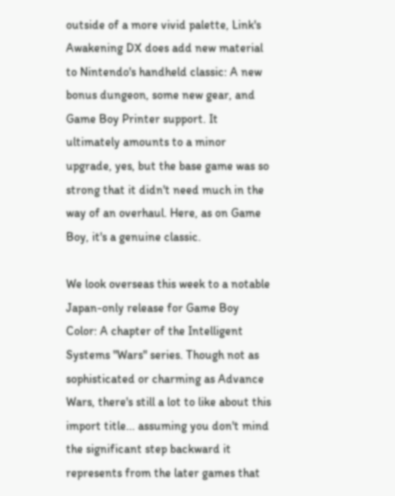outside of a more vivid palette, Link's Awakening DX does add new material to Nintendo's handheld classic: A new bonus dungeon, some new gear, and Game Boy Printer support. It ultimately amounts to a minor upgrade, yes, but the base game was so strong that it didn't need much in the way of an overhaul. Here, as on Game Boy, it's a genuine classic.

We look overseas this week to a notable Japan-only release for Game Boy Color: A chapter of the Intelligent Systems "Wars" series. Though not as sophisticated or charming as Advance Wars, there's still a lot to like about this import title... assuming you don't mind the significant step backward it represents from the later games that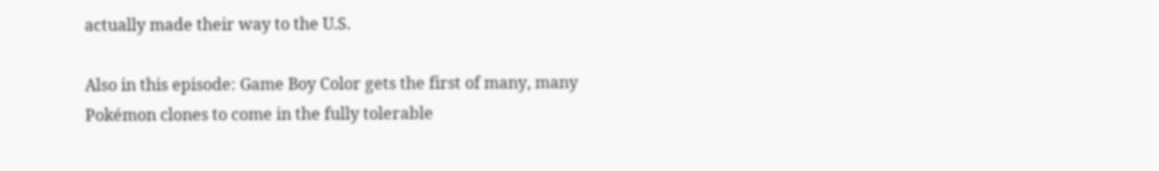actually made their way to the U.S.

Also in this episode: Game Boy Color gets the first of many, many Pokémon clones to come in the fully tolerable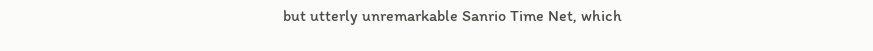but utterly unremarkable Sanrio Time Net, which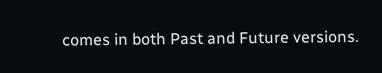comes in both Past and Future versions.